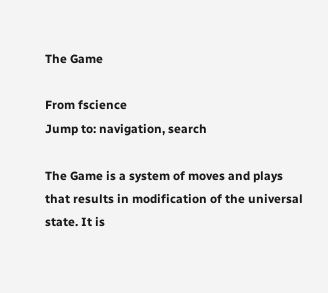The Game

From fscience
Jump to: navigation, search

The Game is a system of moves and plays that results in modification of the universal state. It is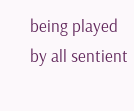being played by all sentient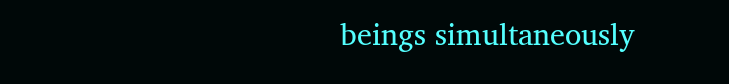beings simultaneously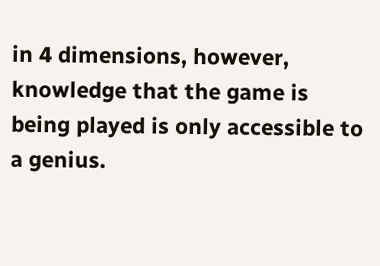in 4 dimensions, however, knowledge that the game is being played is only accessible to a genius.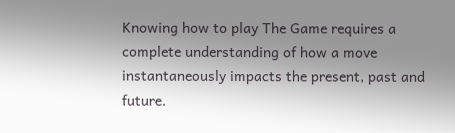Knowing how to play The Game requires a complete understanding of how a move instantaneously impacts the present, past and future.